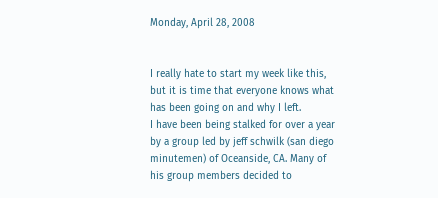Monday, April 28, 2008


I really hate to start my week like this, but it is time that everyone knows what has been going on and why I left.
I have been being stalked for over a year by a group led by jeff schwilk (san diego minutemen) of Oceanside, CA. Many of his group members decided to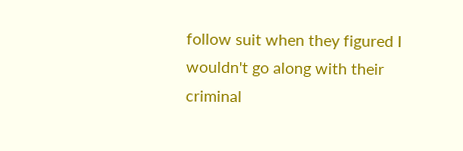follow suit when they figured I wouldn't go along with their criminal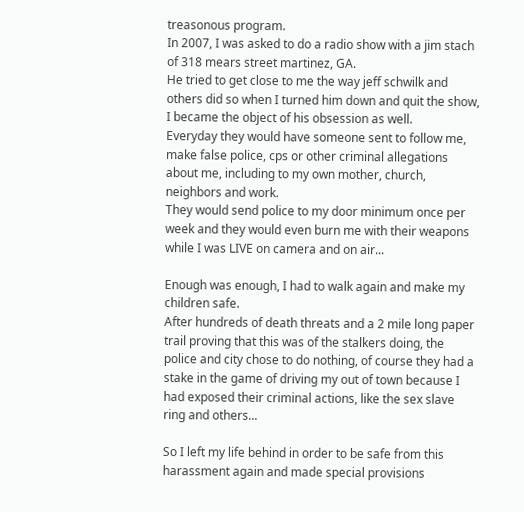treasonous program.
In 2007, I was asked to do a radio show with a jim stach of 318 mears street martinez, GA.
He tried to get close to me the way jeff schwilk and others did so when I turned him down and quit the show, I became the object of his obsession as well.
Everyday they would have someone sent to follow me, make false police, cps or other criminal allegations about me, including to my own mother, church, neighbors and work.
They would send police to my door minimum once per week and they would even burn me with their weapons while I was LIVE on camera and on air...

Enough was enough, I had to walk again and make my children safe.
After hundreds of death threats and a 2 mile long paper trail proving that this was of the stalkers doing, the police and city chose to do nothing, of course they had a stake in the game of driving my out of town because I had exposed their criminal actions, like the sex slave ring and others...

So I left my life behind in order to be safe from this harassment again and made special provisions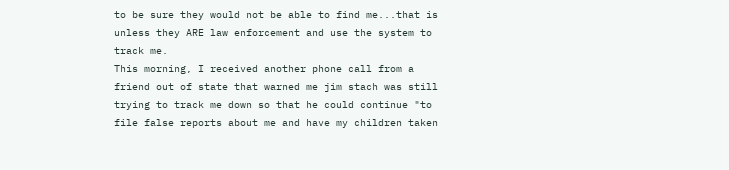to be sure they would not be able to find me...that is unless they ARE law enforcement and use the system to track me.
This morning, I received another phone call from a friend out of state that warned me jim stach was still trying to track me down so that he could continue "to file false reports about me and have my children taken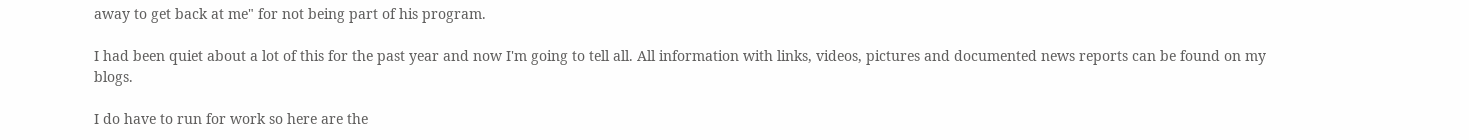away to get back at me" for not being part of his program.

I had been quiet about a lot of this for the past year and now I'm going to tell all. All information with links, videos, pictures and documented news reports can be found on my blogs.

I do have to run for work so here are the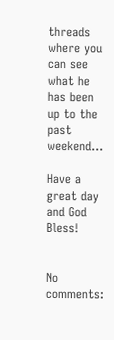threads where you can see what he has been up to the past weekend...

Have a great day and God Bless!


No comments: